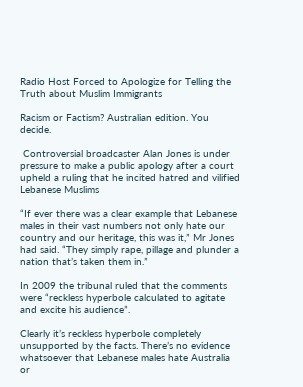Radio Host Forced to Apologize for Telling the Truth about Muslim Immigrants

Racism or Factism? Australian edition. You decide.

 Controversial broadcaster Alan Jones is under pressure to make a public apology after a court upheld a ruling that he incited hatred and vilified Lebanese Muslims

“If ever there was a clear example that Lebanese males in their vast numbers not only hate our country and our heritage, this was it,” Mr Jones had said. “They simply rape, pillage and plunder a nation that’s taken them in.”

In 2009 the tribunal ruled that the comments were “reckless hyperbole calculated to agitate and excite his audience”.

Clearly it’s reckless hyperbole completely unsupported by the facts. There’s no evidence whatsoever that Lebanese males hate Australia or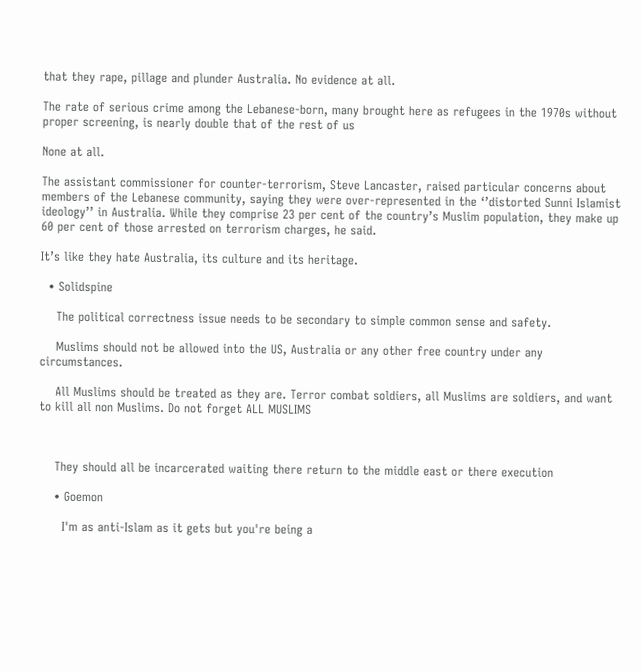that they rape, pillage and plunder Australia. No evidence at all.

The rate of serious crime among the Lebanese-born, many brought here as refugees in the 1970s without proper screening, is nearly double that of the rest of us

None at all.

The assistant commissioner for counter-terrorism, Steve Lancaster, raised particular concerns about members of the Lebanese community, saying they were over-represented in the ‘’distorted Sunni Islamist ideology’’ in Australia. While they comprise 23 per cent of the country’s Muslim population, they make up 60 per cent of those arrested on terrorism charges, he said.

It’s like they hate Australia, its culture and its heritage.

  • Solidspine

    The political correctness issue needs to be secondary to simple common sense and safety.

    Muslims should not be allowed into the US, Australia or any other free country under any circumstances.

    All Muslims should be treated as they are. Terror combat soldiers, all Muslims are soldiers, and want to kill all non Muslims. Do not forget ALL MUSLIMS



    They should all be incarcerated waiting there return to the middle east or there execution

    • Goemon

      I'm as anti-Islam as it gets but you're being a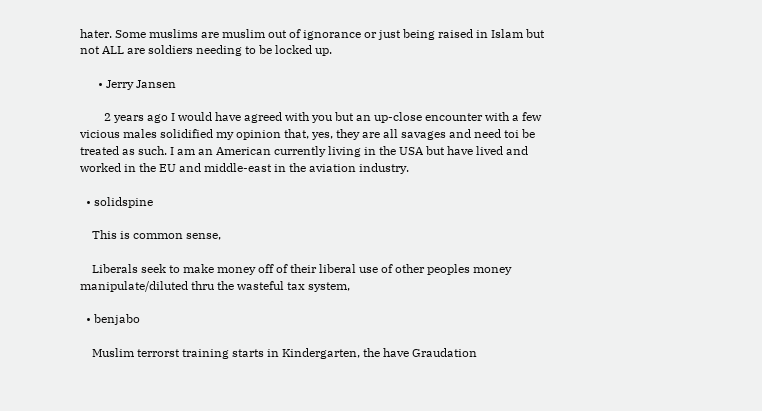hater. Some muslims are muslim out of ignorance or just being raised in Islam but not ALL are soldiers needing to be locked up.

      • Jerry Jansen

        2 years ago I would have agreed with you but an up-close encounter with a few vicious males solidified my opinion that, yes, they are all savages and need toi be treated as such. I am an American currently living in the USA but have lived and worked in the EU and middle-east in the aviation industry.

  • solidspine

    This is common sense,

    Liberals seek to make money off of their liberal use of other peoples money manipulate/diluted thru the wasteful tax system,

  • benjabo

    Muslim terrorst training starts in Kindergarten, the have Graudation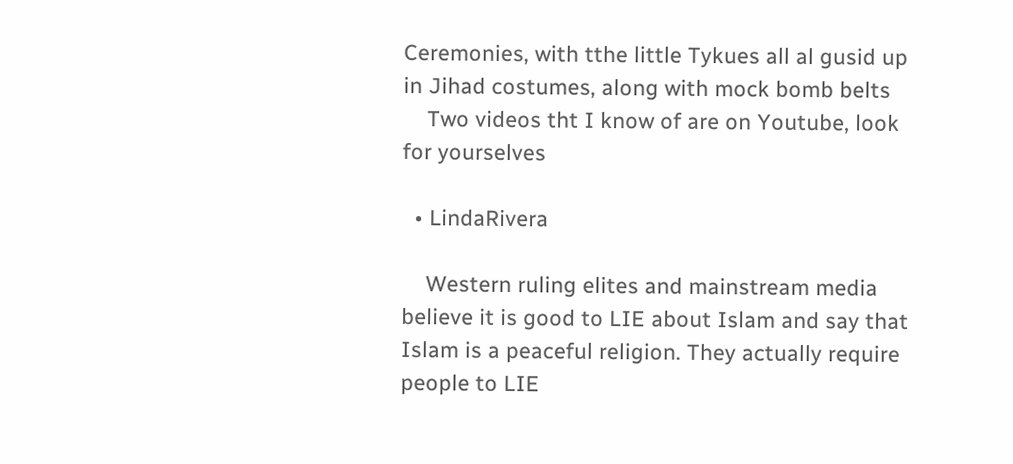Ceremonies, with tthe little Tykues all al gusid up in Jihad costumes, along with mock bomb belts
    Two videos tht I know of are on Youtube, look for yourselves

  • LindaRivera

    Western ruling elites and mainstream media believe it is good to LIE about Islam and say that Islam is a peaceful religion. They actually require people to LIE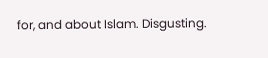for, and about Islam. Disgusting.